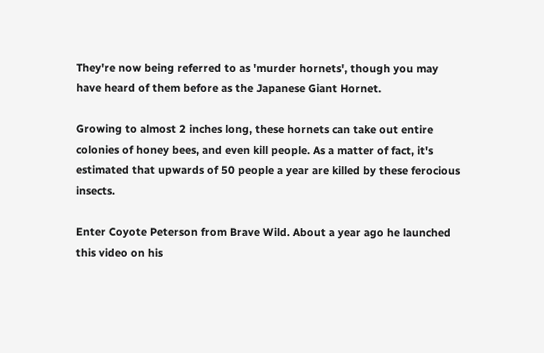They're now being referred to as 'murder hornets', though you may have heard of them before as the Japanese Giant Hornet.

Growing to almost 2 inches long, these hornets can take out entire colonies of honey bees, and even kill people. As a matter of fact, it's estimated that upwards of 50 people a year are killed by these ferocious insects.

Enter Coyote Peterson from Brave Wild. About a year ago he launched this video on his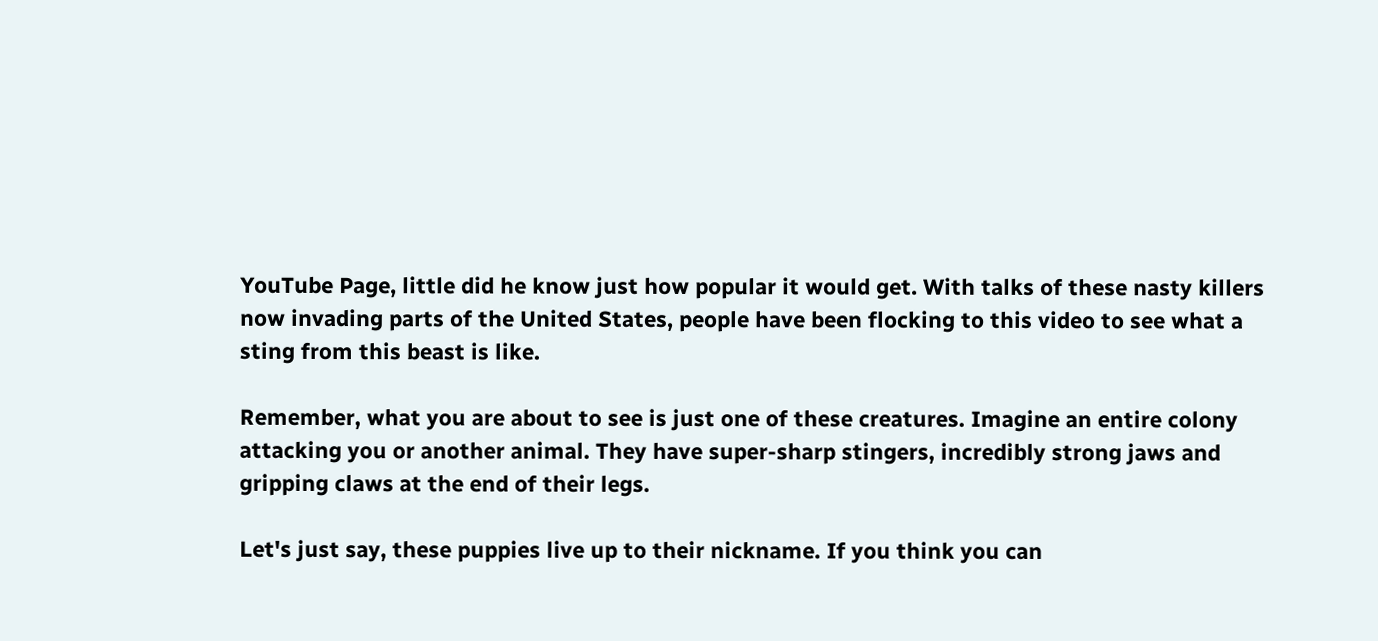YouTube Page, little did he know just how popular it would get. With talks of these nasty killers now invading parts of the United States, people have been flocking to this video to see what a sting from this beast is like.

Remember, what you are about to see is just one of these creatures. Imagine an entire colony attacking you or another animal. They have super-sharp stingers, incredibly strong jaws and gripping claws at the end of their legs.

Let's just say, these puppies live up to their nickname. If you think you can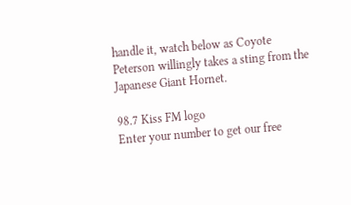handle it, watch below as Coyote Peterson willingly takes a sting from the Japanese Giant Hornet.

98.7 Kiss FM logo
Enter your number to get our free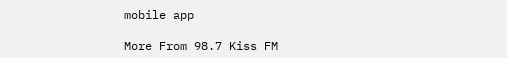mobile app

More From 98.7 Kiss FM